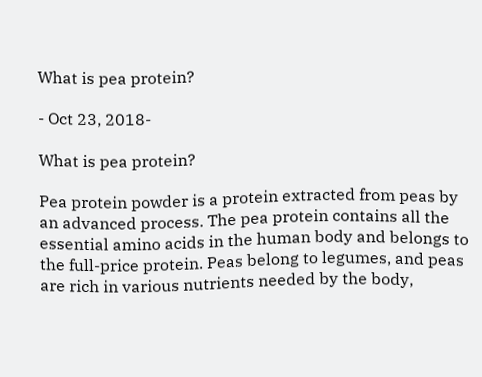What is pea protein?

- Oct 23, 2018-

What is pea protein?

Pea protein powder is a protein extracted from peas by an advanced process. The pea protein contains all the essential amino acids in the human body and belongs to the full-price protein. Peas belong to legumes, and peas are rich in various nutrients needed by the body,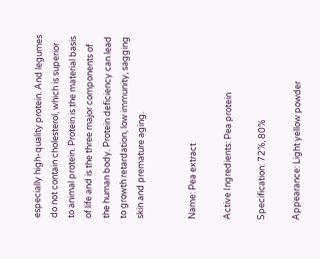especially high-quality protein. And legumes do not contain cholesterol, which is superior to animal protein. Protein is the material basis of life and is the three major components of the human body. Protein deficiency can lead to growth retardation, low immunity, sagging skin and premature aging.


Name: Pea extract

Active Ingredients: Pea protein

Specification: 72%, 80%

Appearance: Light yellow powder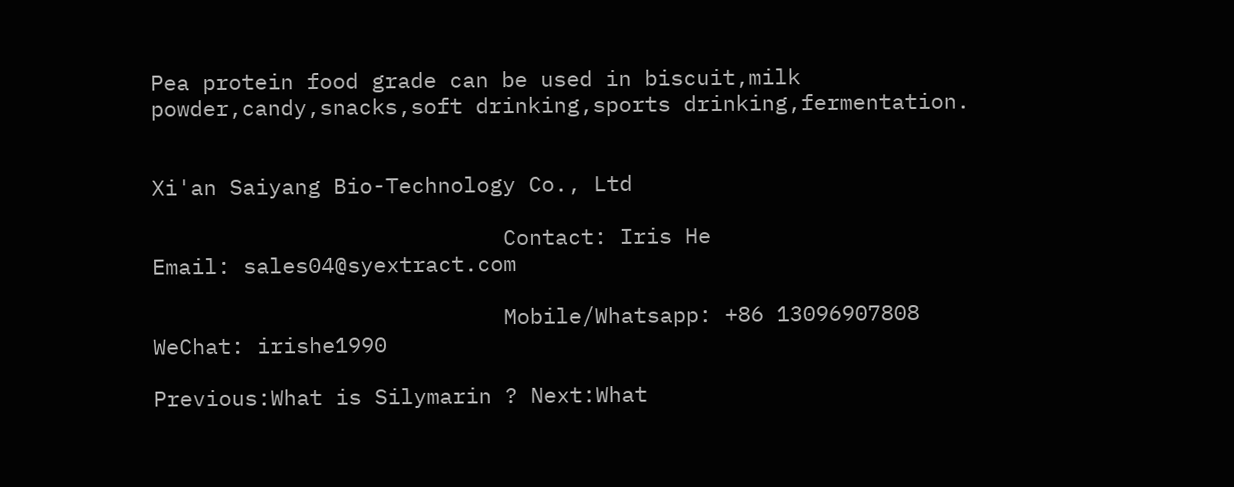Pea protein food grade can be used in biscuit,milk powder,candy,snacks,soft drinking,sports drinking,fermentation.


Xi'an Saiyang Bio-Technology Co., Ltd

                           Contact: Iris He                                           Email: sales04@syextract.com

                           Mobile/Whatsapp: +86 13096907808            WeChat: irishe1990

Previous:What is Silymarin ? Next:What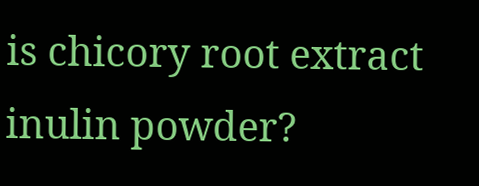is chicory root extract inulin powder?